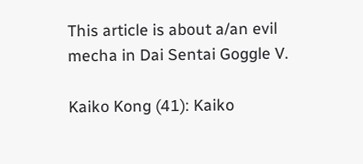This article is about a/an evil mecha in Dai Sentai Goggle V.

Kaiko Kong (41): Kaiko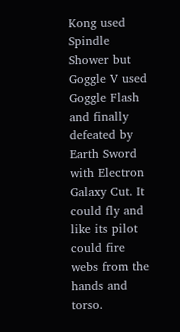Kong used Spindle Shower but Goggle V used Goggle Flash and finally defeated by Earth Sword with Electron Galaxy Cut. It could fly and like its pilot could fire webs from the hands and torso.